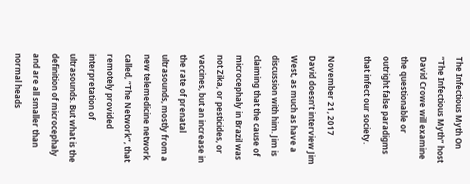The Infectious Myth On “The Infectious Myth” host David Crowe will examine the questionable or outright false paradigms that infect our society.

November 21, 2017
David doesn’t interview Jim West, as much as have a discussion with him. Jim is claiming that the cause of microcephaly in Brazil was not Zika, or pesticides, or vaccines, but an increase in the rate of prenatal ultrasounds, mostly from a new telemedicine network called, “The Network”, that remotely provided interpretation of ultrasounds. But what is the definition of microcephaly and are all smaller than normal heads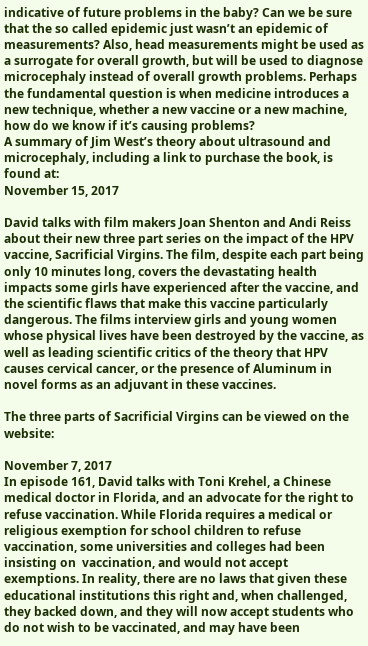indicative of future problems in the baby? Can we be sure that the so called epidemic just wasn’t an epidemic of measurements? Also, head measurements might be used as a surrogate for overall growth, but will be used to diagnose microcephaly instead of overall growth problems. Perhaps the fundamental question is when medicine introduces a new technique, whether a new vaccine or a new machine, how do we know if it’s causing problems?
A summary of Jim West’s theory about ultrasound and microcephaly, including a link to purchase the book, is found at:
November 15, 2017

David talks with film makers Joan Shenton and Andi Reiss about their new three part series on the impact of the HPV vaccine, Sacrificial Virgins. The film, despite each part being only 10 minutes long, covers the devastating health impacts some girls have experienced after the vaccine, and the scientific flaws that make this vaccine particularly dangerous. The films interview girls and young women whose physical lives have been destroyed by the vaccine, as well as leading scientific critics of the theory that HPV causes cervical cancer, or the presence of Aluminum in novel forms as an adjuvant in these vaccines.

The three parts of Sacrificial Virgins can be viewed on the website:

November 7, 2017
In episode 161, David talks with Toni Krehel, a Chinese medical doctor in Florida, and an advocate for the right to refuse vaccination. While Florida requires a medical or religious exemption for school children to refuse vaccination, some universities and colleges had been insisting on  vaccination, and would not accept exemptions. In reality, there are no laws that given these educational institutions this right and, when challenged, they backed down, and they will now accept students who do not wish to be vaccinated, and may have been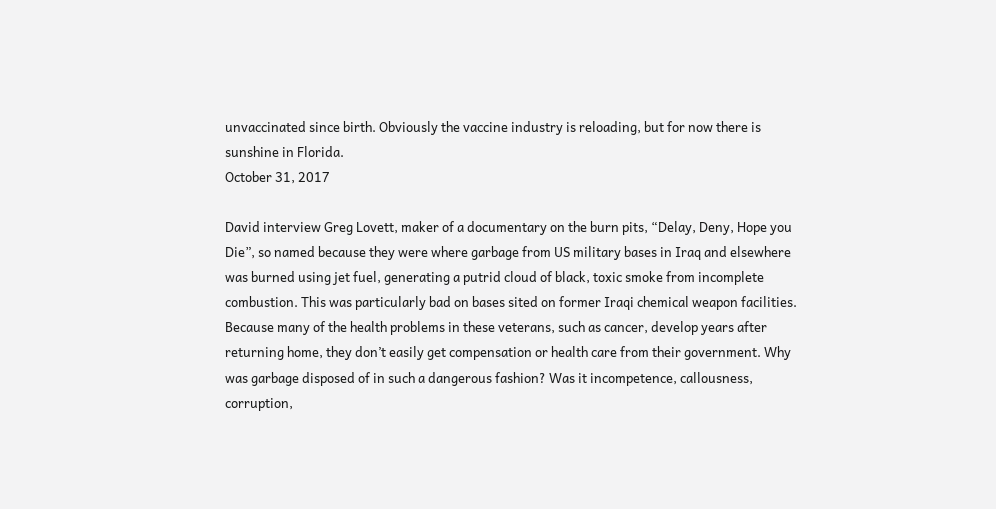unvaccinated since birth. Obviously the vaccine industry is reloading, but for now there is sunshine in Florida.
October 31, 2017

David interview Greg Lovett, maker of a documentary on the burn pits, “Delay, Deny, Hope you Die”, so named because they were where garbage from US military bases in Iraq and elsewhere was burned using jet fuel, generating a putrid cloud of black, toxic smoke from incomplete combustion. This was particularly bad on bases sited on former Iraqi chemical weapon facilities. Because many of the health problems in these veterans, such as cancer, develop years after returning home, they don’t easily get compensation or health care from their government. Why was garbage disposed of in such a dangerous fashion? Was it incompetence, callousness, corruption,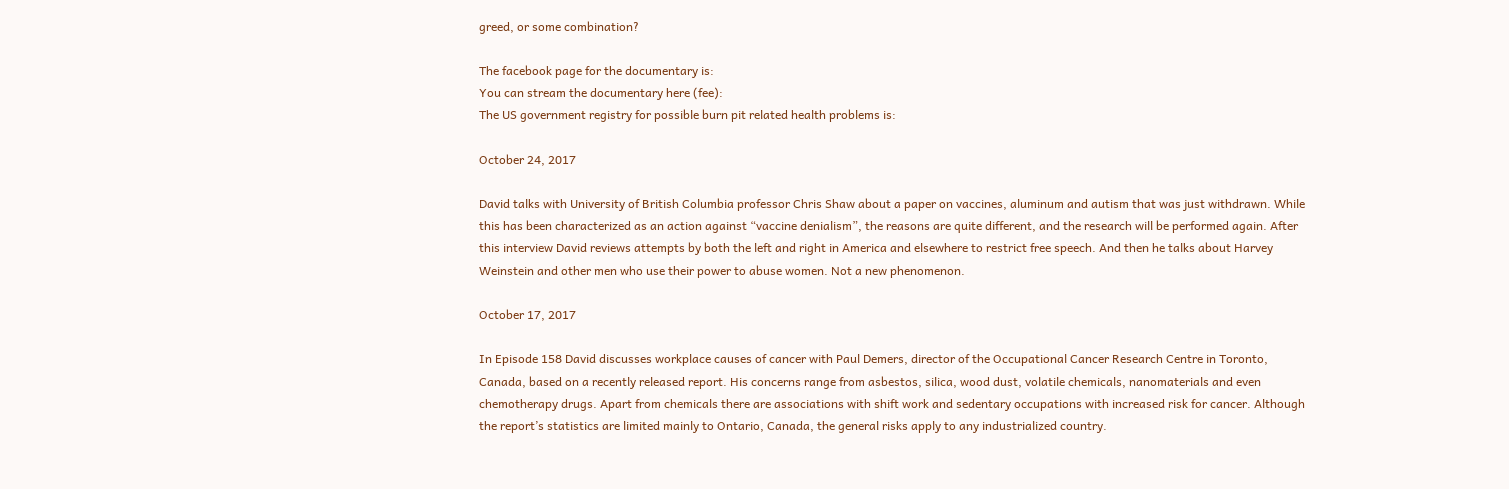greed, or some combination?

The facebook page for the documentary is:
You can stream the documentary here (fee):
The US government registry for possible burn pit related health problems is:

October 24, 2017

David talks with University of British Columbia professor Chris Shaw about a paper on vaccines, aluminum and autism that was just withdrawn. While this has been characterized as an action against “vaccine denialism”, the reasons are quite different, and the research will be performed again. After this interview David reviews attempts by both the left and right in America and elsewhere to restrict free speech. And then he talks about Harvey Weinstein and other men who use their power to abuse women. Not a new phenomenon.

October 17, 2017

In Episode 158 David discusses workplace causes of cancer with Paul Demers, director of the Occupational Cancer Research Centre in Toronto, Canada, based on a recently released report. His concerns range from asbestos, silica, wood dust, volatile chemicals, nanomaterials and even chemotherapy drugs. Apart from chemicals there are associations with shift work and sedentary occupations with increased risk for cancer. Although the report’s statistics are limited mainly to Ontario, Canada, the general risks apply to any industrialized country.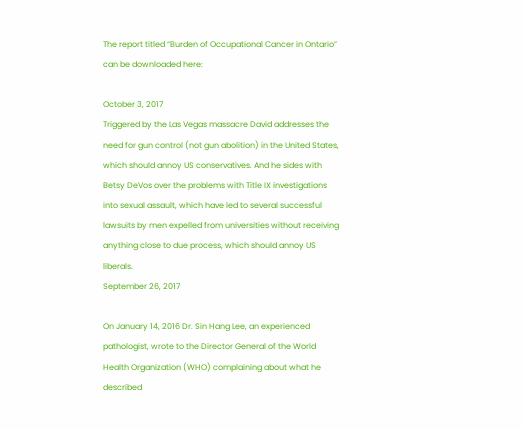The report titled “Burden of Occupational Cancer in Ontario” can be downloaded here:

October 3, 2017
Triggered by the Las Vegas massacre David addresses the need for gun control (not gun abolition) in the United States, which should annoy US conservatives. And he sides with Betsy DeVos over the problems with Title IX investigations into sexual assault, which have led to several successful lawsuits by men expelled from universities without receiving anything close to due process, which should annoy US liberals.
September 26, 2017

On January 14, 2016 Dr. Sin Hang Lee, an experienced pathologist, wrote to the Director General of the World Health Organization (WHO) complaining about what he described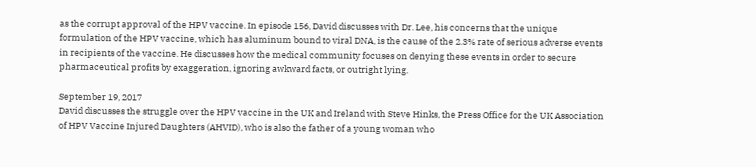as the corrupt approval of the HPV vaccine. In episode 156, David discusses with Dr. Lee, his concerns that the unique formulation of the HPV vaccine, which has aluminum bound to viral DNA, is the cause of the 2.3% rate of serious adverse events in recipients of the vaccine. He discusses how the medical community focuses on denying these events in order to secure pharmaceutical profits by exaggeration, ignoring awkward facts, or outright lying.

September 19, 2017
David discusses the struggle over the HPV vaccine in the UK and Ireland with Steve Hinks, the Press Office for the UK Association of HPV Vaccine Injured Daughters (AHVID), who is also the father of a young woman who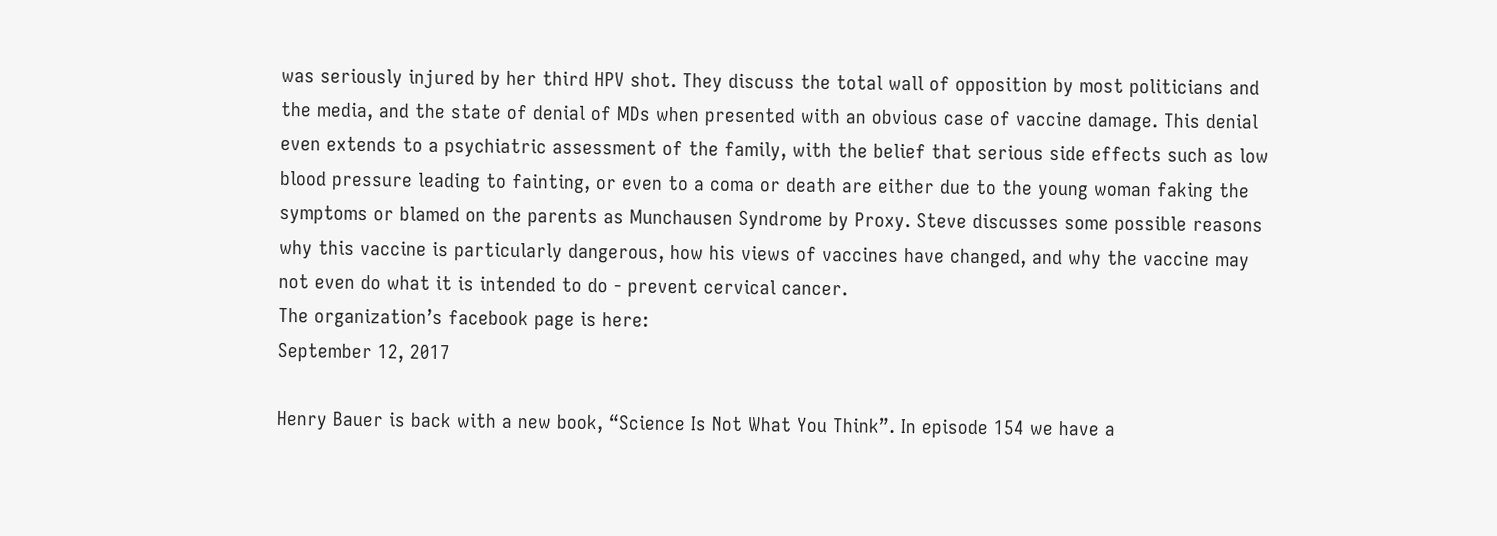was seriously injured by her third HPV shot. They discuss the total wall of opposition by most politicians and the media, and the state of denial of MDs when presented with an obvious case of vaccine damage. This denial even extends to a psychiatric assessment of the family, with the belief that serious side effects such as low blood pressure leading to fainting, or even to a coma or death are either due to the young woman faking the symptoms or blamed on the parents as Munchausen Syndrome by Proxy. Steve discusses some possible reasons why this vaccine is particularly dangerous, how his views of vaccines have changed, and why the vaccine may not even do what it is intended to do - prevent cervical cancer.
The organization’s facebook page is here:
September 12, 2017

Henry Bauer is back with a new book, “Science Is Not What You Think”. In episode 154 we have a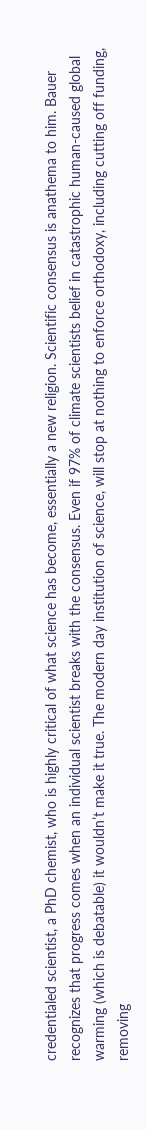credentialed scientist, a PhD chemist, who is highly critical of what science has become, essentially a new religion. Scientific consensus is anathema to him. Bauer recognizes that progress comes when an individual scientist breaks with the consensus. Even if 97% of climate scientists belief in catastrophic human-caused global warming (which is debatable) it wouldn’t make it true. The modern day institution of science, will stop at nothing to enforce orthodoxy, including cutting off funding, removing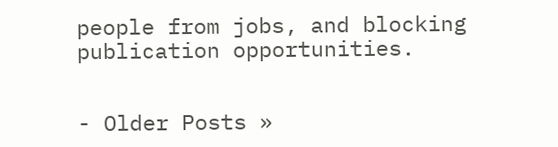people from jobs, and blocking publication opportunities.


- Older Posts »